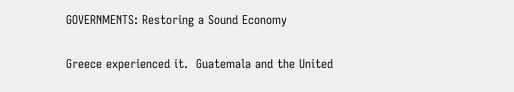GOVERNMENTS: Restoring a Sound Economy

Greece experienced it.  Guatemala and the United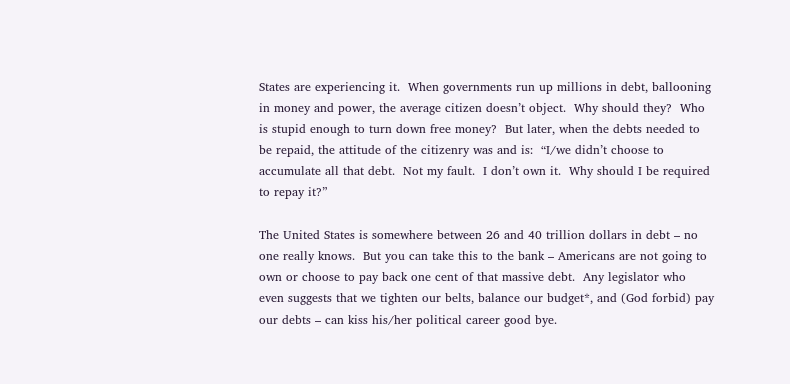States are experiencing it.  When governments run up millions in debt, ballooning in money and power, the average citizen doesn’t object.  Why should they?  Who is stupid enough to turn down free money?  But later, when the debts needed to be repaid, the attitude of the citizenry was and is:  “I/we didn’t choose to accumulate all that debt.  Not my fault.  I don’t own it.  Why should I be required to repay it?”

The United States is somewhere between 26 and 40 trillion dollars in debt – no one really knows.  But you can take this to the bank – Americans are not going to own or choose to pay back one cent of that massive debt.  Any legislator who even suggests that we tighten our belts, balance our budget*, and (God forbid) pay our debts – can kiss his/her political career good bye.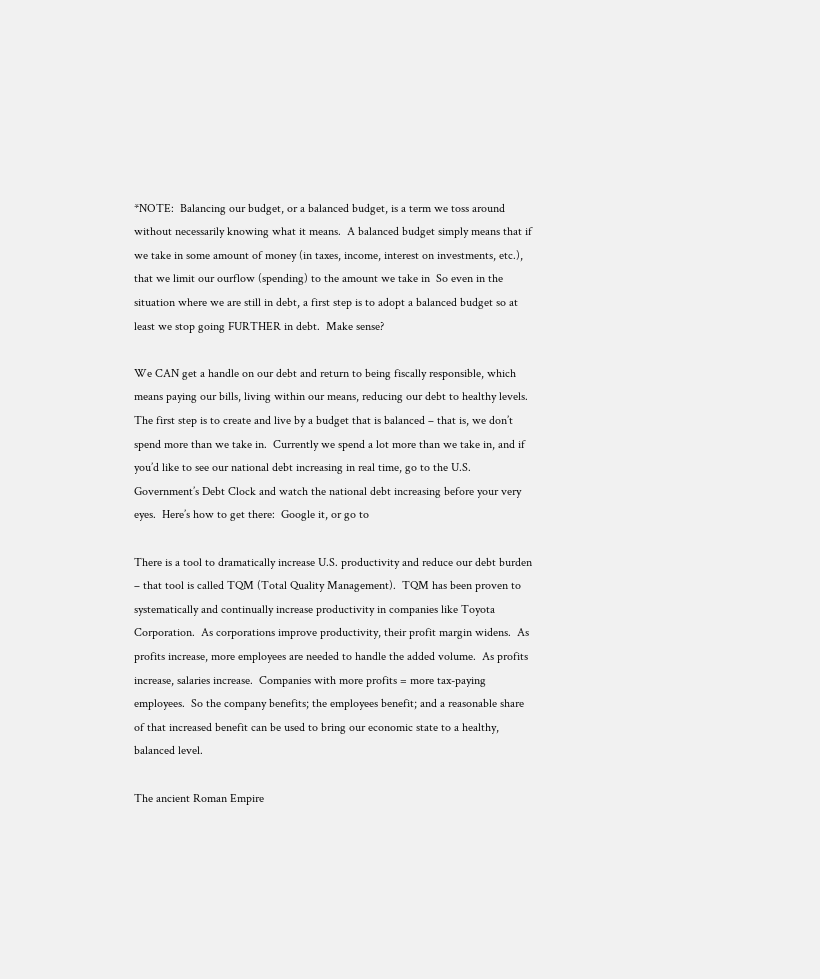*NOTE:  Balancing our budget, or a balanced budget, is a term we toss around without necessarily knowing what it means.  A balanced budget simply means that if we take in some amount of money (in taxes, income, interest on investments, etc.), that we limit our ourflow (spending) to the amount we take in  So even in the situation where we are still in debt, a first step is to adopt a balanced budget so at least we stop going FURTHER in debt.  Make sense?

We CAN get a handle on our debt and return to being fiscally responsible, which means paying our bills, living within our means, reducing our debt to healthy levels.  The first step is to create and live by a budget that is balanced – that is, we don’t spend more than we take in.  Currently we spend a lot more than we take in, and if you’d like to see our national debt increasing in real time, go to the U.S. Government’s Debt Clock and watch the national debt increasing before your very eyes.  Here’s how to get there:  Google it, or go to

There is a tool to dramatically increase U.S. productivity and reduce our debt burden – that tool is called TQM (Total Quality Management).  TQM has been proven to systematically and continually increase productivity in companies like Toyota Corporation.  As corporations improve productivity, their profit margin widens.  As profits increase, more employees are needed to handle the added volume.  As profits increase, salaries increase.  Companies with more profits = more tax-paying employees.  So the company benefits; the employees benefit; and a reasonable share of that increased benefit can be used to bring our economic state to a healthy, balanced level.

The ancient Roman Empire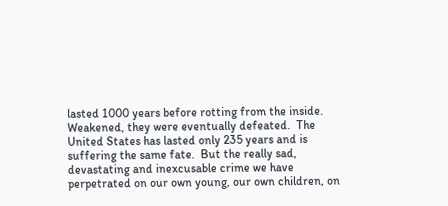lasted 1000 years before rotting from the inside.  Weakened, they were eventually defeated.  The United States has lasted only 235 years and is suffering the same fate.  But the really sad, devastating and inexcusable crime we have perpetrated on our own young, our own children, on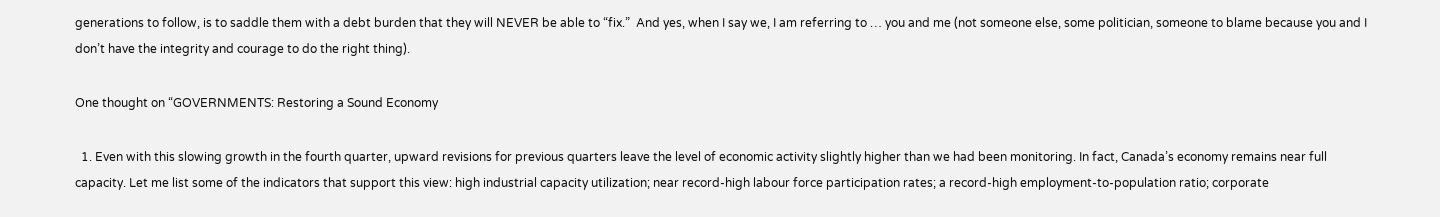generations to follow, is to saddle them with a debt burden that they will NEVER be able to “fix.”  And yes, when I say we, I am referring to … you and me (not someone else, some politician, someone to blame because you and I don’t have the integrity and courage to do the right thing).

One thought on “GOVERNMENTS: Restoring a Sound Economy

  1. Even with this slowing growth in the fourth quarter, upward revisions for previous quarters leave the level of economic activity slightly higher than we had been monitoring. In fact, Canada’s economy remains near full capacity. Let me list some of the indicators that support this view: high industrial capacity utilization; near record-high labour force participation rates; a record-high employment-to-population ratio; corporate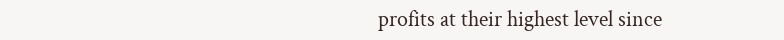profits at their highest level since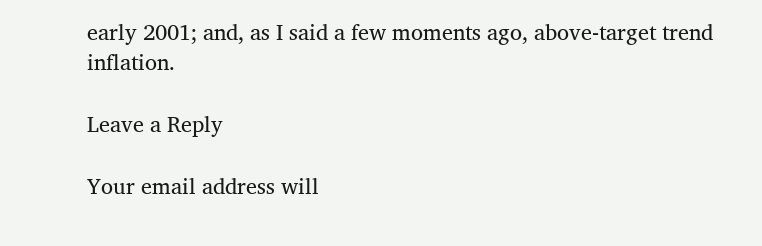early 2001; and, as I said a few moments ago, above-target trend inflation.

Leave a Reply

Your email address will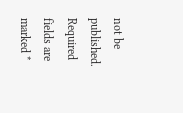not be published. Required fields are marked *